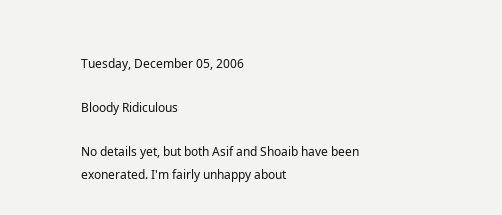Tuesday, December 05, 2006

Bloody Ridiculous

No details yet, but both Asif and Shoaib have been exonerated. I'm fairly unhappy about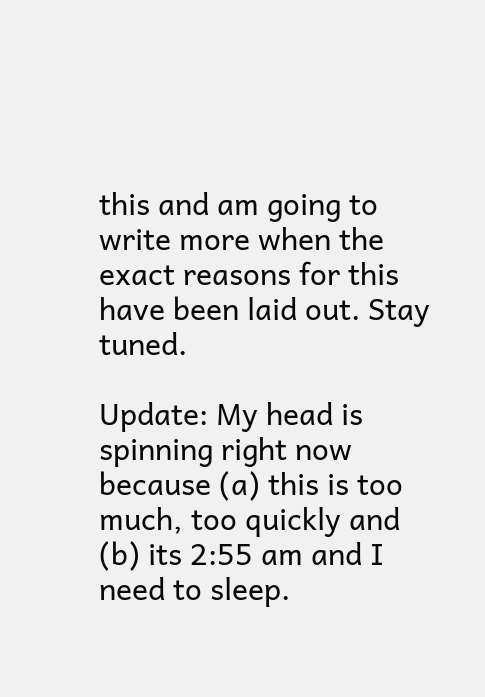this and am going to write more when the exact reasons for this have been laid out. Stay tuned.

Update: My head is spinning right now because (a) this is too much, too quickly and (b) its 2:55 am and I need to sleep.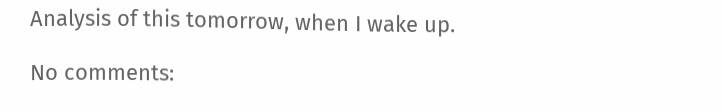Analysis of this tomorrow, when I wake up.

No comments: